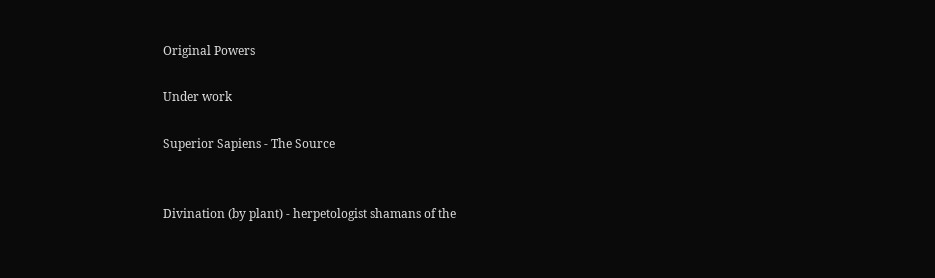Original Powers

Under work

Superior Sapiens - The Source


Divination (by plant) - herpetologist shamans of the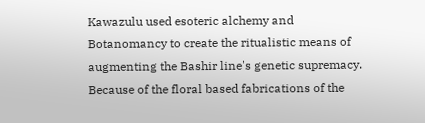Kawazulu used esoteric alchemy and Botanomancy to create the ritualistic means of augmenting the Bashir line's genetic supremacy. Because of the floral based fabrications of the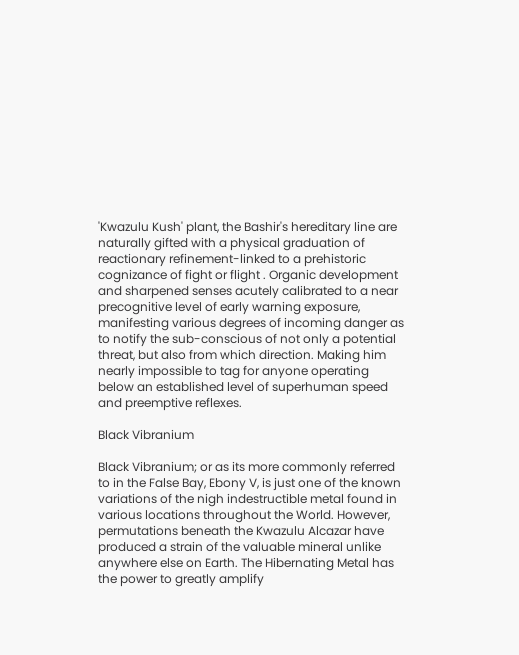'Kwazulu Kush' plant, the Bashir's hereditary line are naturally gifted with a physical graduation of reactionary refinement-linked to a prehistoric cognizance of fight or flight . Organic development and sharpened senses acutely calibrated to a near precognitive level of early warning exposure, manifesting various degrees of incoming danger as to notify the sub-conscious of not only a potential threat, but also from which direction. Making him nearly impossible to tag for anyone operating below an established level of superhuman speed and preemptive reflexes.

Black Vibranium

Black Vibranium; or as its more commonly referred to in the False Bay, Ebony V, is just one of the known variations of the nigh indestructible metal found in various locations throughout the World. However, permutations beneath the Kwazulu Alcazar have produced a strain of the valuable mineral unlike anywhere else on Earth. The Hibernating Metal has the power to greatly amplify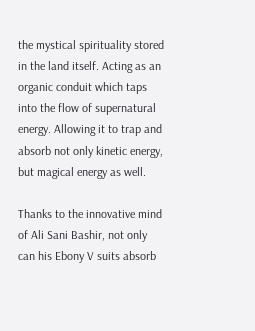the mystical spirituality stored in the land itself. Acting as an organic conduit which taps into the flow of supernatural energy. Allowing it to trap and absorb not only kinetic energy, but magical energy as well.

Thanks to the innovative mind of Ali Sani Bashir, not only can his Ebony V suits absorb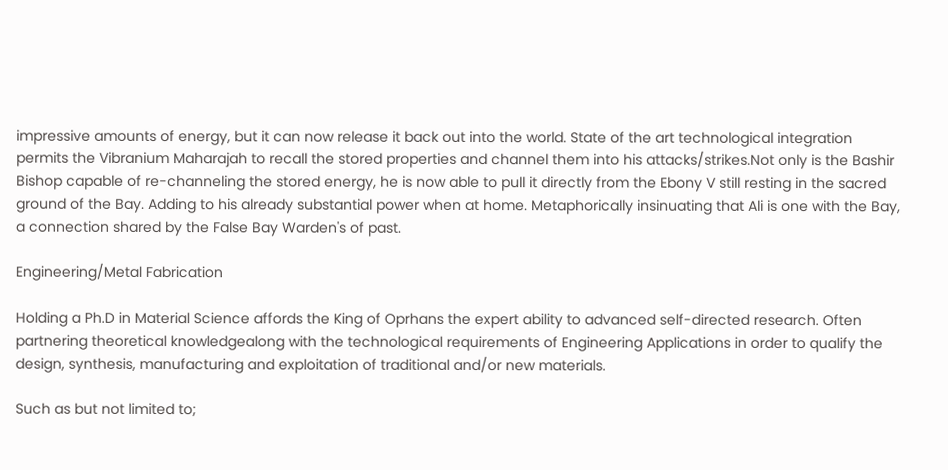impressive amounts of energy, but it can now release it back out into the world. State of the art technological integration permits the Vibranium Maharajah to recall the stored properties and channel them into his attacks/strikes.Not only is the Bashir Bishop capable of re-channeling the stored energy, he is now able to pull it directly from the Ebony V still resting in the sacred ground of the Bay. Adding to his already substantial power when at home. Metaphorically insinuating that Ali is one with the Bay, a connection shared by the False Bay Warden's of past.

Engineering/Metal Fabrication

Holding a Ph.D in Material Science affords the King of Oprhans the expert ability to advanced self-directed research. Often partnering theoretical knowledgealong with the technological requirements of Engineering Applications in order to qualify the design, synthesis, manufacturing and exploitation of traditional and/or new materials.

Such as but not limited to;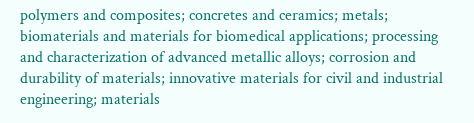polymers and composites; concretes and ceramics; metals; biomaterials and materials for biomedical applications; processing and characterization of advanced metallic alloys; corrosion and durability of materials; innovative materials for civil and industrial engineering; materials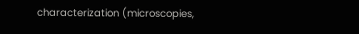characterization (microscopies,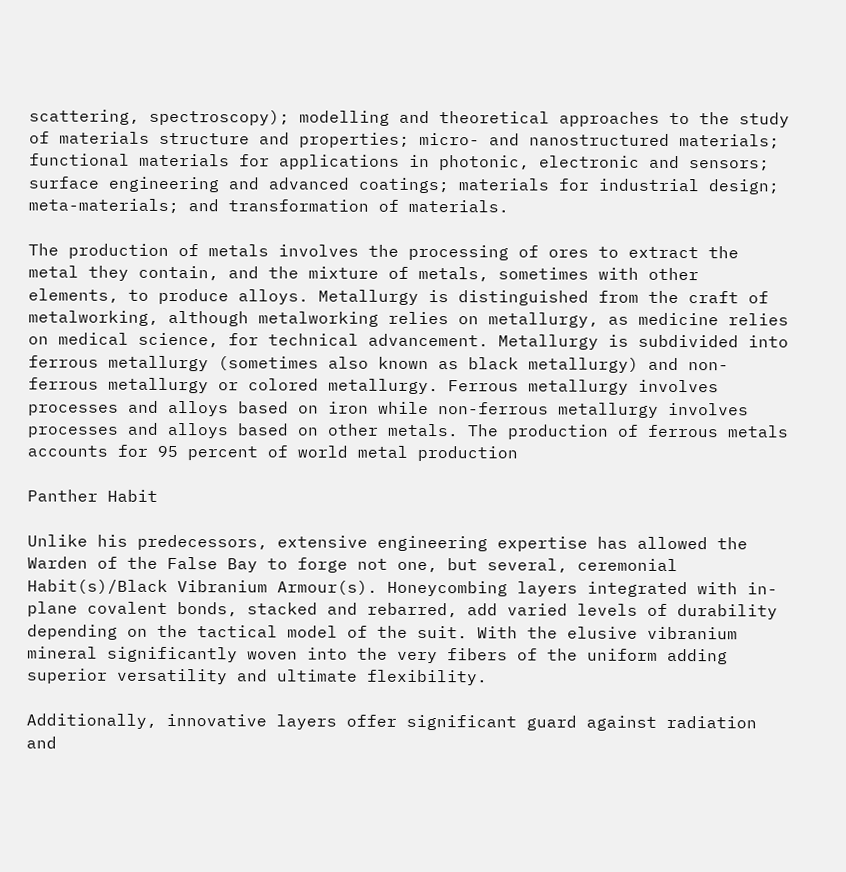scattering, spectroscopy); modelling and theoretical approaches to the study of materials structure and properties; micro- and nanostructured materials; functional materials for applications in photonic, electronic and sensors; surface engineering and advanced coatings; materials for industrial design; meta-materials; and transformation of materials.

The production of metals involves the processing of ores to extract the metal they contain, and the mixture of metals, sometimes with other elements, to produce alloys. Metallurgy is distinguished from the craft of metalworking, although metalworking relies on metallurgy, as medicine relies on medical science, for technical advancement. Metallurgy is subdivided into ferrous metallurgy (sometimes also known as black metallurgy) and non-ferrous metallurgy or colored metallurgy. Ferrous metallurgy involves processes and alloys based on iron while non-ferrous metallurgy involves processes and alloys based on other metals. The production of ferrous metals accounts for 95 percent of world metal production

Panther Habit

Unlike his predecessors, extensive engineering expertise has allowed the Warden of the False Bay to forge not one, but several, ceremonial Habit(s)/Black Vibranium Armour(s). Honeycombing layers integrated with in-plane covalent bonds, stacked and rebarred, add varied levels of durability depending on the tactical model of the suit. With the elusive vibranium mineral significantly woven into the very fibers of the uniform adding superior versatility and ultimate flexibility.

Additionally, innovative layers offer significant guard against radiation and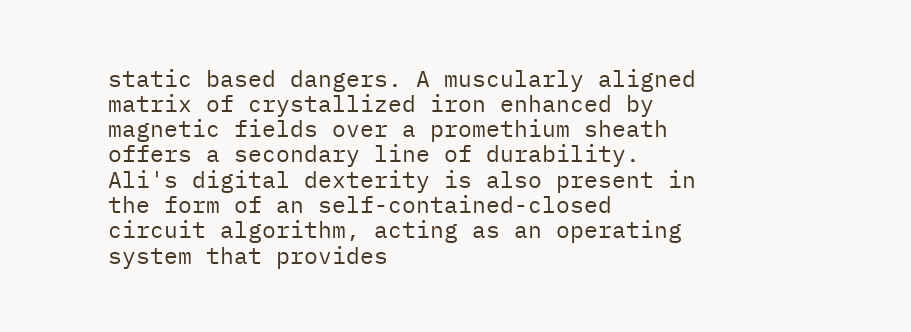static based dangers. A muscularly aligned matrix of crystallized iron enhanced by magnetic fields over a promethium sheath offers a secondary line of durability. Ali's digital dexterity is also present in the form of an self-contained-closed circuit algorithm, acting as an operating system that provides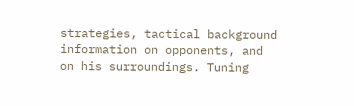strategies, tactical background information on opponents, and on his surroundings. Tuning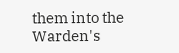them into the Warden's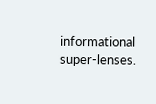informational super-lenses.